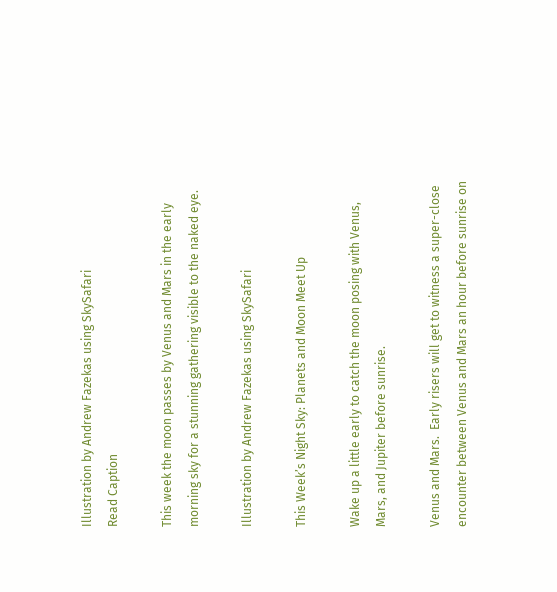Illustration by Andrew Fazekas using SkySafari
Read Caption

This week the moon passes by Venus and Mars in the early morning sky for a stunning gathering visible to the naked eye.

Illustration by Andrew Fazekas using SkySafari

This Week’s Night Sky: Planets and Moon Meet Up

Wake up a little early to catch the moon posing with Venus, Mars, and Jupiter before sunrise.

Venus and Mars.  Early risers will get to witness a super-close encounter between Venus and Mars an hour before sunrise on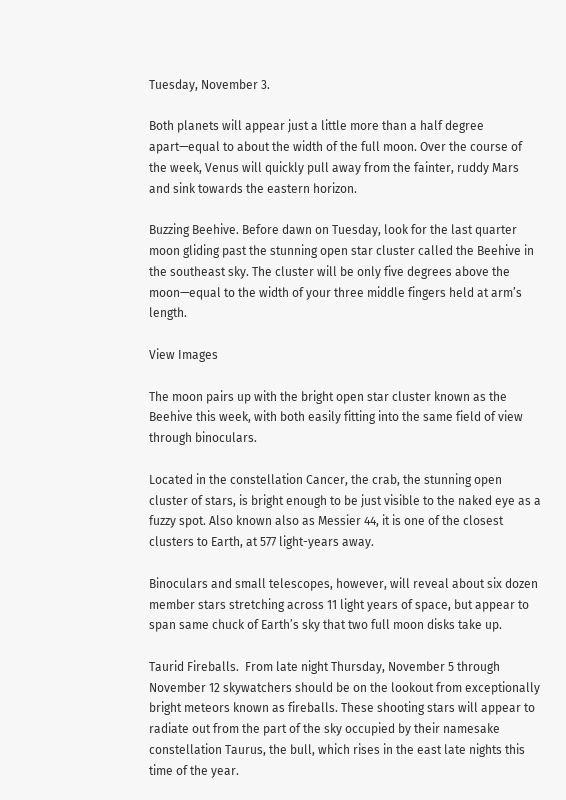Tuesday, November 3.

Both planets will appear just a little more than a half degree apart—equal to about the width of the full moon. Over the course of the week, Venus will quickly pull away from the fainter, ruddy Mars and sink towards the eastern horizon.

Buzzing Beehive. Before dawn on Tuesday, look for the last quarter moon gliding past the stunning open star cluster called the Beehive in the southeast sky. The cluster will be only five degrees above the moon—equal to the width of your three middle fingers held at arm’s length.

View Images

The moon pairs up with the bright open star cluster known as the Beehive this week, with both easily fitting into the same field of view through binoculars.

Located in the constellation Cancer, the crab, the stunning open cluster of stars, is bright enough to be just visible to the naked eye as a fuzzy spot. Also known also as Messier 44, it is one of the closest clusters to Earth, at 577 light-years away.

Binoculars and small telescopes, however, will reveal about six dozen member stars stretching across 11 light years of space, but appear to span same chuck of Earth’s sky that two full moon disks take up.

Taurid Fireballs.  From late night Thursday, November 5 through November 12 skywatchers should be on the lookout from exceptionally bright meteors known as fireballs. These shooting stars will appear to radiate out from the part of the sky occupied by their namesake constellation Taurus, the bull, which rises in the east late nights this time of the year.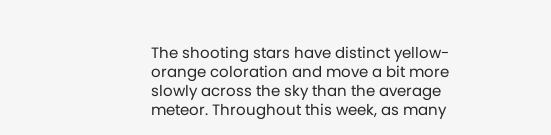The shooting stars have distinct yellow-orange coloration and move a bit more slowly across the sky than the average meteor. Throughout this week, as many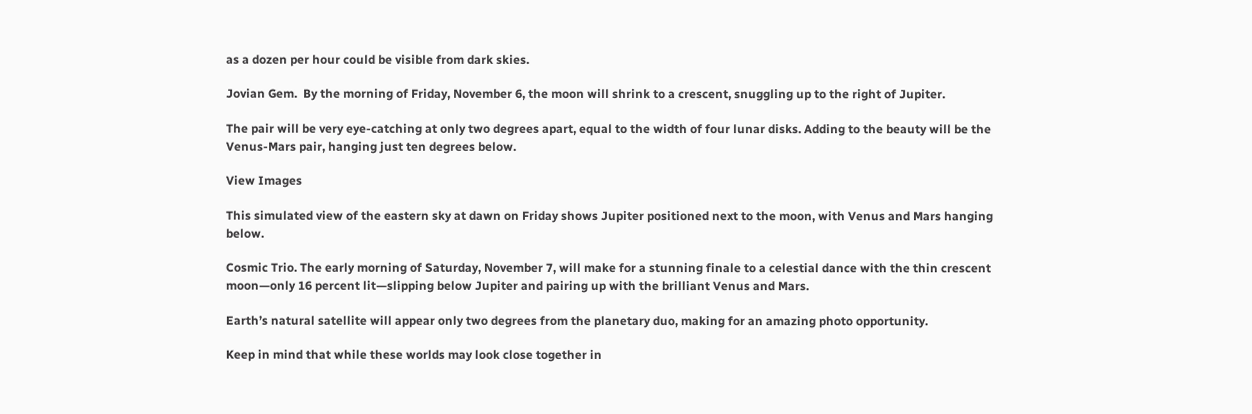as a dozen per hour could be visible from dark skies.

Jovian Gem.  By the morning of Friday, November 6, the moon will shrink to a crescent, snuggling up to the right of Jupiter.

The pair will be very eye-catching at only two degrees apart, equal to the width of four lunar disks. Adding to the beauty will be the Venus-Mars pair, hanging just ten degrees below.

View Images

This simulated view of the eastern sky at dawn on Friday shows Jupiter positioned next to the moon, with Venus and Mars hanging below.

Cosmic Trio. The early morning of Saturday, November 7, will make for a stunning finale to a celestial dance with the thin crescent moon—only 16 percent lit—slipping below Jupiter and pairing up with the brilliant Venus and Mars.

Earth’s natural satellite will appear only two degrees from the planetary duo, making for an amazing photo opportunity.

Keep in mind that while these worlds may look close together in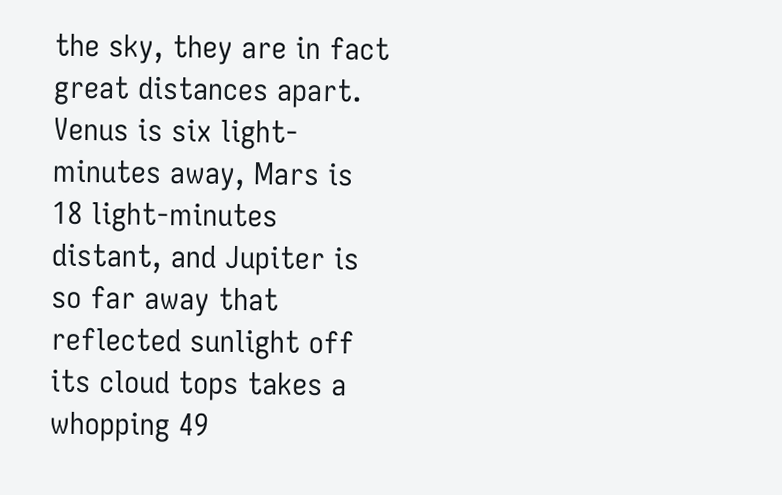the sky, they are in fact great distances apart. Venus is six light-minutes away, Mars is 18 light-minutes distant, and Jupiter is so far away that reflected sunlight off its cloud tops takes a whopping 49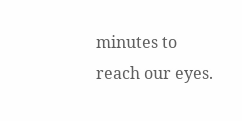minutes to reach our eyes.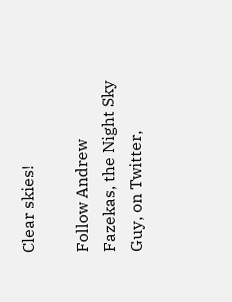Clear skies!

Follow Andrew Fazekas, the Night Sky Guy, on Twitter,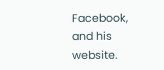Facebook, and his website.